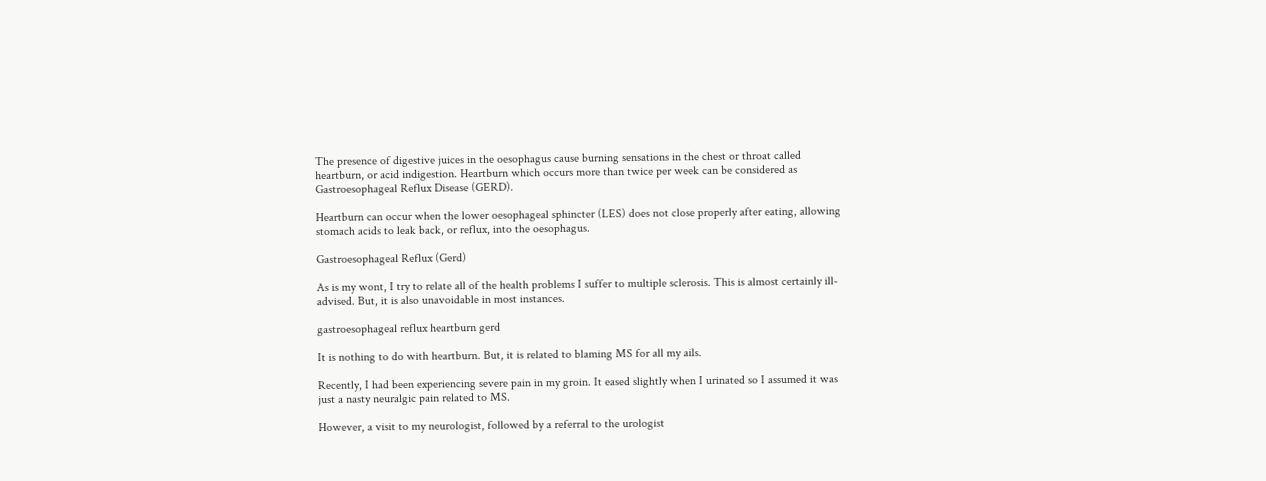The presence of digestive juices in the oesophagus cause burning sensations in the chest or throat called heartburn, or acid indigestion. Heartburn which occurs more than twice per week can be considered as Gastroesophageal Reflux Disease (GERD).

Heartburn can occur when the lower oesophageal sphincter (LES) does not close properly after eating, allowing stomach acids to leak back, or reflux, into the oesophagus.

Gastroesophageal Reflux (Gerd)

As is my wont, I try to relate all of the health problems I suffer to multiple sclerosis. This is almost certainly ill-advised. But, it is also unavoidable in most instances.

gastroesophageal reflux heartburn gerd

It is nothing to do with heartburn. But, it is related to blaming MS for all my ails.

Recently, I had been experiencing severe pain in my groin. It eased slightly when I urinated so I assumed it was just a nasty neuralgic pain related to MS.

However, a visit to my neurologist, followed by a referral to the urologist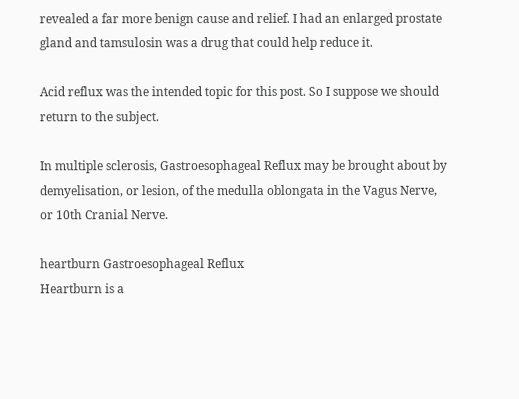revealed a far more benign cause and relief. I had an enlarged prostate gland and tamsulosin was a drug that could help reduce it.

Acid reflux was the intended topic for this post. So I suppose we should return to the subject.

In multiple sclerosis, Gastroesophageal Reflux may be brought about by demyelisation, or lesion, of the medulla oblongata in the Vagus Nerve, or 10th Cranial Nerve.

heartburn Gastroesophageal Reflux
Heartburn is a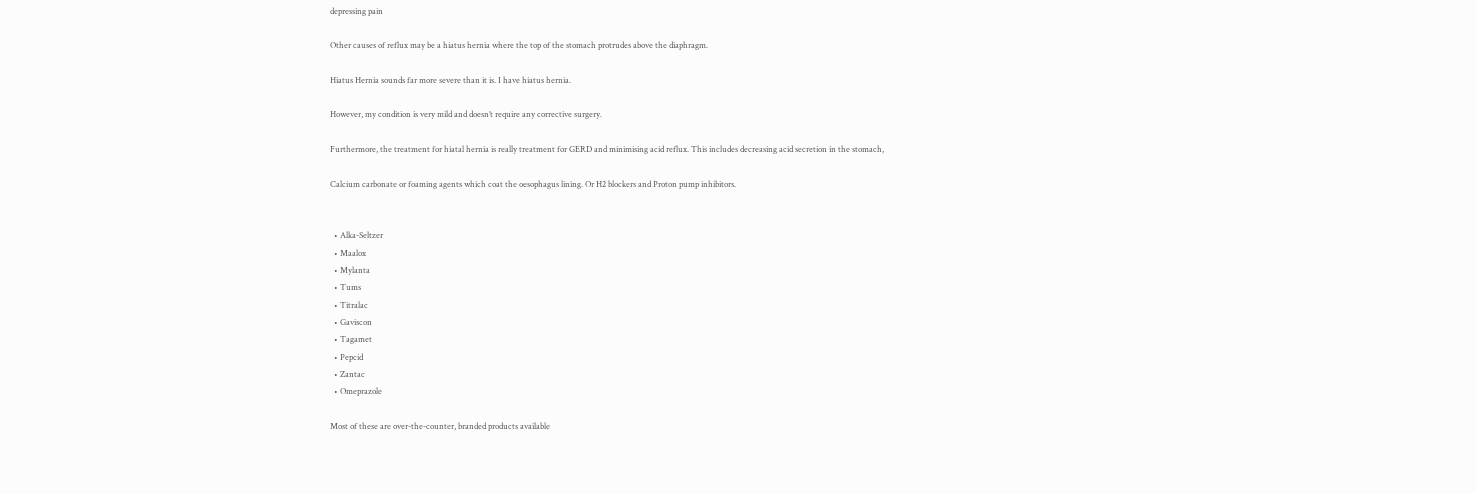depressing pain

Other causes of reflux may be a hiatus hernia where the top of the stomach protrudes above the diaphragm.

Hiatus Hernia sounds far more severe than it is. I have hiatus hernia.

However, my condition is very mild and doesn’t require any corrective surgery.

Furthermore, the treatment for hiatal hernia is really treatment for GERD and minimising acid reflux. This includes decreasing acid secretion in the stomach,

Calcium carbonate or foaming agents which coat the oesophagus lining. Or H2 blockers and Proton pump inhibitors.


  • Alka-Seltzer
  • Maalox
  • Mylanta
  • Tums
  • Titralac
  • Gaviscon
  • Tagamet
  • Pepcid
  • Zantac
  • Omeprazole

Most of these are over-the-counter, branded products available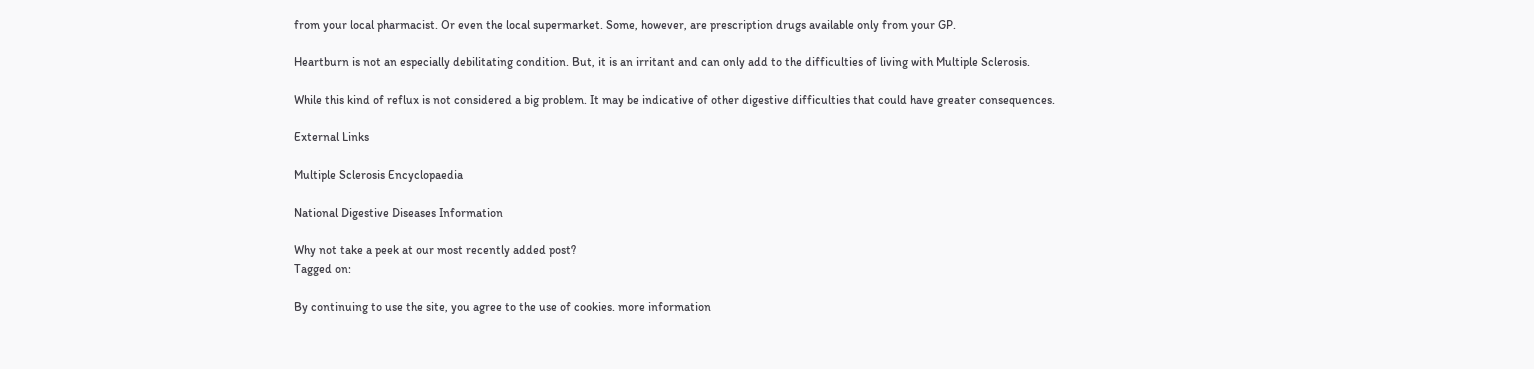from your local pharmacist. Or even the local supermarket. Some, however, are prescription drugs available only from your GP.

Heartburn is not an especially debilitating condition. But, it is an irritant and can only add to the difficulties of living with Multiple Sclerosis.

While this kind of reflux is not considered a big problem. It may be indicative of other digestive difficulties that could have greater consequences.

External Links

Multiple Sclerosis Encyclopaedia

National Digestive Diseases Information

Why not take a peek at our most recently added post?
Tagged on:

By continuing to use the site, you agree to the use of cookies. more information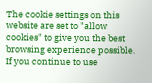The cookie settings on this website are set to "allow cookies" to give you the best browsing experience possible. If you continue to use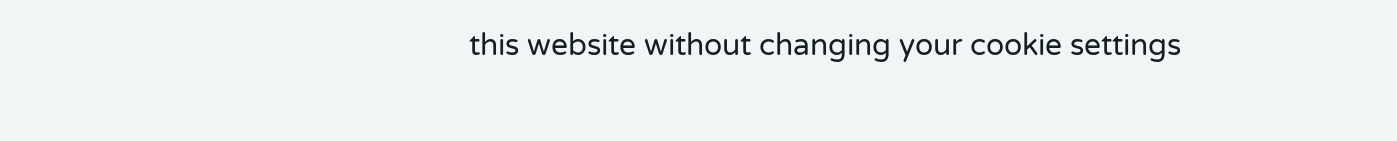this website without changing your cookie settings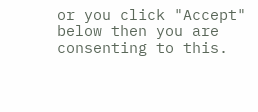or you click "Accept" below then you are consenting to this.